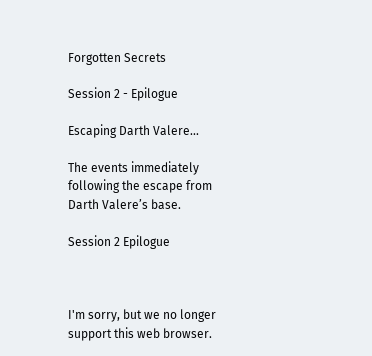Forgotten Secrets

Session 2 - Epilogue

Escaping Darth Valere...

The events immediately following the escape from Darth Valere’s base.

Session 2 Epilogue



I'm sorry, but we no longer support this web browser.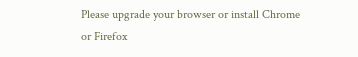Please upgrade your browser or install Chrome or Firefox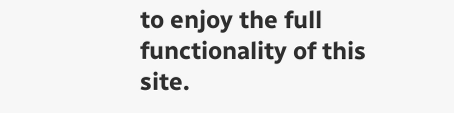to enjoy the full functionality of this site.